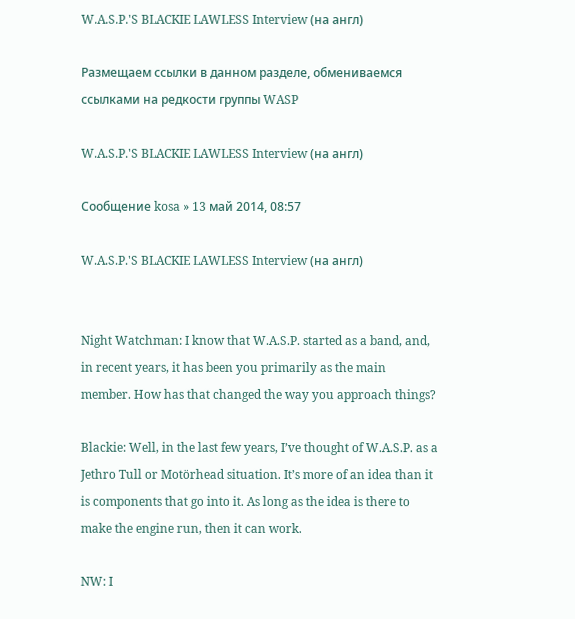W.A.S.P.'S BLACKIE LAWLESS Interview (на англ)

Размещаем ссылки в данном разделе, обмениваемся ссылками на редкости группы WASP

W.A.S.P.'S BLACKIE LAWLESS Interview (на англ)

Сообщение kosa » 13 май 2014, 08:57

W.A.S.P.'S BLACKIE LAWLESS Interview (на англ)


Night Watchman: I know that W.A.S.P. started as a band, and, in recent years, it has been you primarily as the main member. How has that changed the way you approach things?

Blackie: Well, in the last few years, I’ve thought of W.A.S.P. as a Jethro Tull or Motörhead situation. It’s more of an idea than it is components that go into it. As long as the idea is there to make the engine run, then it can work.

NW: I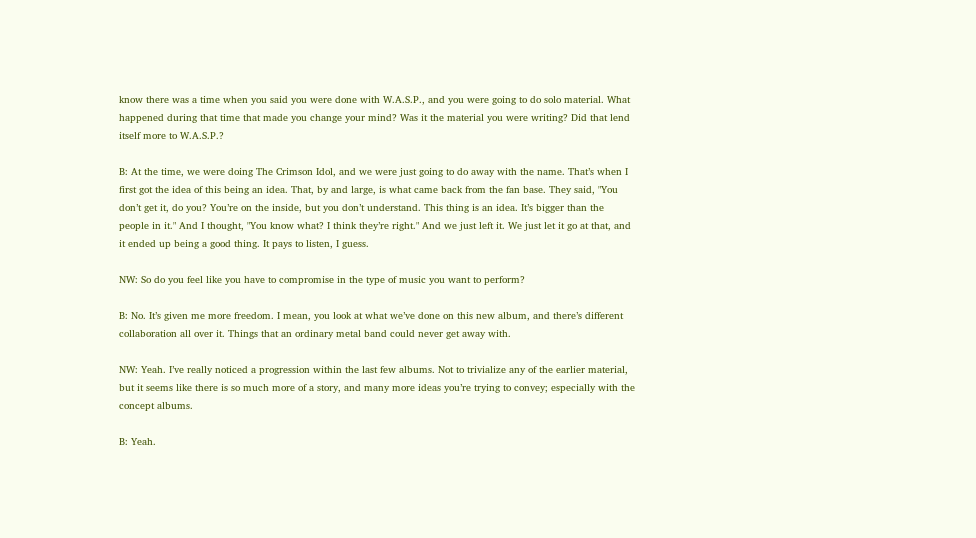know there was a time when you said you were done with W.A.S.P., and you were going to do solo material. What happened during that time that made you change your mind? Was it the material you were writing? Did that lend itself more to W.A.S.P.?

B: At the time, we were doing The Crimson Idol, and we were just going to do away with the name. That’s when I first got the idea of this being an idea. That, by and large, is what came back from the fan base. They said, "You don’t get it, do you? You’re on the inside, but you don’t understand. This thing is an idea. It’s bigger than the people in it." And I thought, "You know what? I think they’re right." And we just left it. We just let it go at that, and it ended up being a good thing. It pays to listen, I guess.

NW: So do you feel like you have to compromise in the type of music you want to perform?

B: No. It’s given me more freedom. I mean, you look at what we’ve done on this new album, and there’s different collaboration all over it. Things that an ordinary metal band could never get away with.

NW: Yeah. I’ve really noticed a progression within the last few albums. Not to trivialize any of the earlier material, but it seems like there is so much more of a story, and many more ideas you’re trying to convey; especially with the concept albums.

B: Yeah.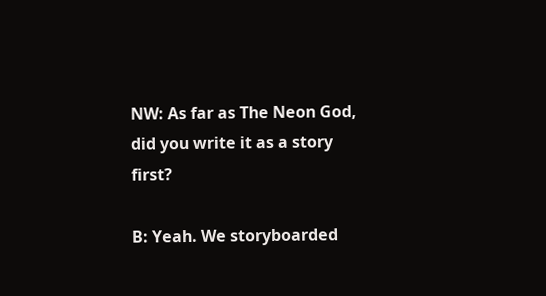NW: As far as The Neon God, did you write it as a story first?

B: Yeah. We storyboarded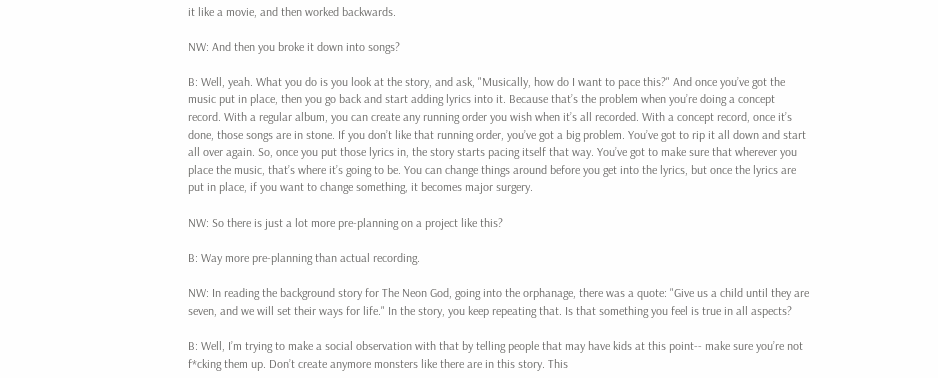it like a movie, and then worked backwards.

NW: And then you broke it down into songs?

B: Well, yeah. What you do is you look at the story, and ask, "Musically, how do I want to pace this?" And once you’ve got the music put in place, then you go back and start adding lyrics into it. Because that’s the problem when you’re doing a concept record. With a regular album, you can create any running order you wish when it’s all recorded. With a concept record, once it’s done, those songs are in stone. If you don’t like that running order, you’ve got a big problem. You’ve got to rip it all down and start all over again. So, once you put those lyrics in, the story starts pacing itself that way. You’ve got to make sure that wherever you place the music, that’s where it’s going to be. You can change things around before you get into the lyrics, but once the lyrics are put in place, if you want to change something, it becomes major surgery.

NW: So there is just a lot more pre-planning on a project like this?

B: Way more pre-planning than actual recording.

NW: In reading the background story for The Neon God, going into the orphanage, there was a quote: "Give us a child until they are seven, and we will set their ways for life." In the story, you keep repeating that. Is that something you feel is true in all aspects?

B: Well, I’m trying to make a social observation with that by telling people that may have kids at this point-- make sure you’re not f*cking them up. Don’t create anymore monsters like there are in this story. This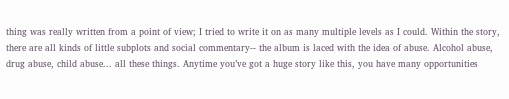thing was really written from a point of view; I tried to write it on as many multiple levels as I could. Within the story, there are all kinds of little subplots and social commentary-- the album is laced with the idea of abuse. Alcohol abuse, drug abuse, child abuse... all these things. Anytime you’ve got a huge story like this, you have many opportunities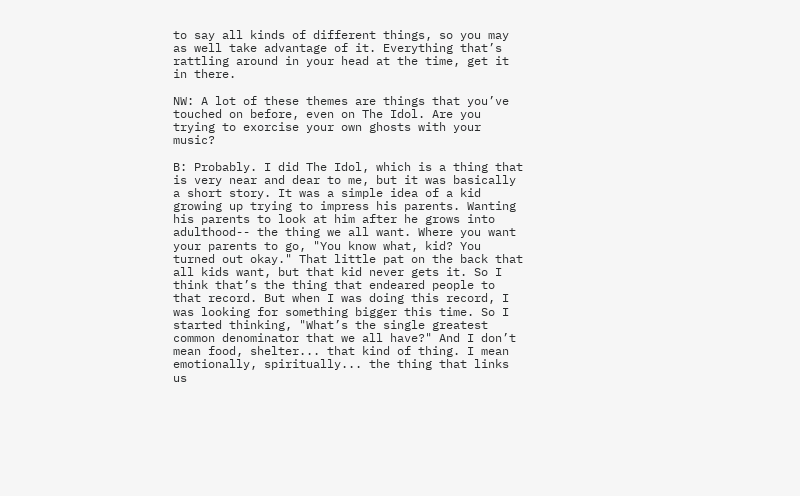to say all kinds of different things, so you may as well take advantage of it. Everything that’s rattling around in your head at the time, get it in there.

NW: A lot of these themes are things that you’ve touched on before, even on The Idol. Are you trying to exorcise your own ghosts with your music?

B: Probably. I did The Idol, which is a thing that is very near and dear to me, but it was basically a short story. It was a simple idea of a kid growing up trying to impress his parents. Wanting his parents to look at him after he grows into adulthood-- the thing we all want. Where you want your parents to go, "You know what, kid? You turned out okay." That little pat on the back that all kids want, but that kid never gets it. So I think that’s the thing that endeared people to that record. But when I was doing this record, I was looking for something bigger this time. So I started thinking, "What’s the single greatest common denominator that we all have?" And I don’t mean food, shelter... that kind of thing. I mean emotionally, spiritually... the thing that links us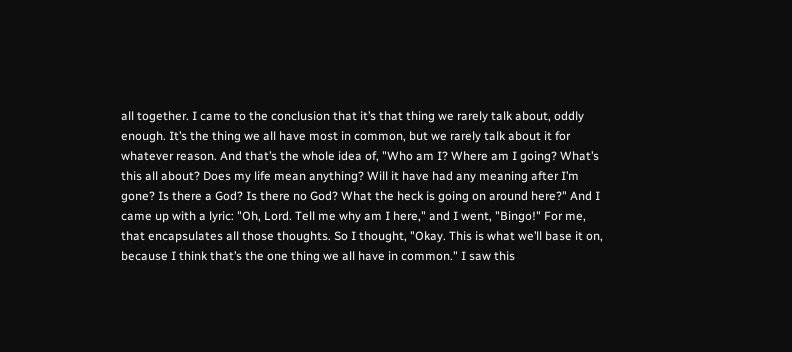all together. I came to the conclusion that it’s that thing we rarely talk about, oddly enough. It’s the thing we all have most in common, but we rarely talk about it for whatever reason. And that’s the whole idea of, "Who am I? Where am I going? What’s this all about? Does my life mean anything? Will it have had any meaning after I’m gone? Is there a God? Is there no God? What the heck is going on around here?" And I came up with a lyric: "Oh, Lord. Tell me why am I here," and I went, "Bingo!" For me, that encapsulates all those thoughts. So I thought, "Okay. This is what we’ll base it on, because I think that’s the one thing we all have in common." I saw this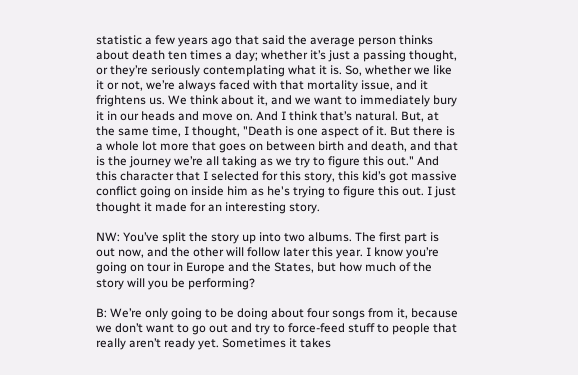statistic a few years ago that said the average person thinks about death ten times a day; whether it’s just a passing thought, or they’re seriously contemplating what it is. So, whether we like it or not, we’re always faced with that mortality issue, and it frightens us. We think about it, and we want to immediately bury it in our heads and move on. And I think that’s natural. But, at the same time, I thought, "Death is one aspect of it. But there is a whole lot more that goes on between birth and death, and that is the journey we’re all taking as we try to figure this out." And this character that I selected for this story, this kid’s got massive conflict going on inside him as he's trying to figure this out. I just thought it made for an interesting story.

NW: You’ve split the story up into two albums. The first part is out now, and the other will follow later this year. I know you’re going on tour in Europe and the States, but how much of the story will you be performing?

B: We’re only going to be doing about four songs from it, because we don’t want to go out and try to force-feed stuff to people that really aren’t ready yet. Sometimes it takes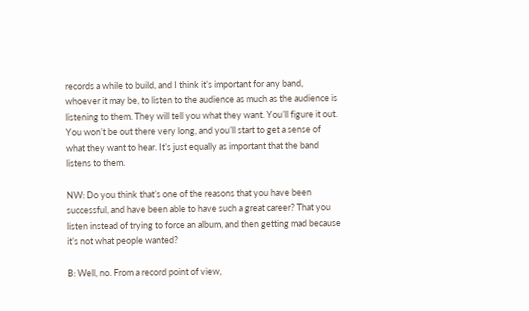records a while to build, and I think it’s important for any band, whoever it may be, to listen to the audience as much as the audience is listening to them. They will tell you what they want. You’ll figure it out. You won’t be out there very long, and you’ll start to get a sense of what they want to hear. It’s just equally as important that the band listens to them.

NW: Do you think that’s one of the reasons that you have been successful, and have been able to have such a great career? That you listen instead of trying to force an album, and then getting mad because it’s not what people wanted?

B: Well, no. From a record point of view,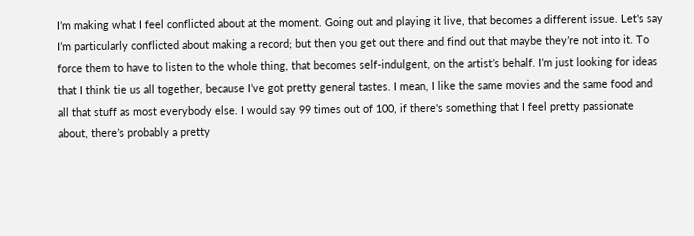I’m making what I feel conflicted about at the moment. Going out and playing it live, that becomes a different issue. Let's say I’m particularly conflicted about making a record; but then you get out there and find out that maybe they’re not into it. To force them to have to listen to the whole thing, that becomes self-indulgent, on the artist’s behalf. I’m just looking for ideas that I think tie us all together, because I’ve got pretty general tastes. I mean, I like the same movies and the same food and all that stuff as most everybody else. I would say 99 times out of 100, if there's something that I feel pretty passionate about, there’s probably a pretty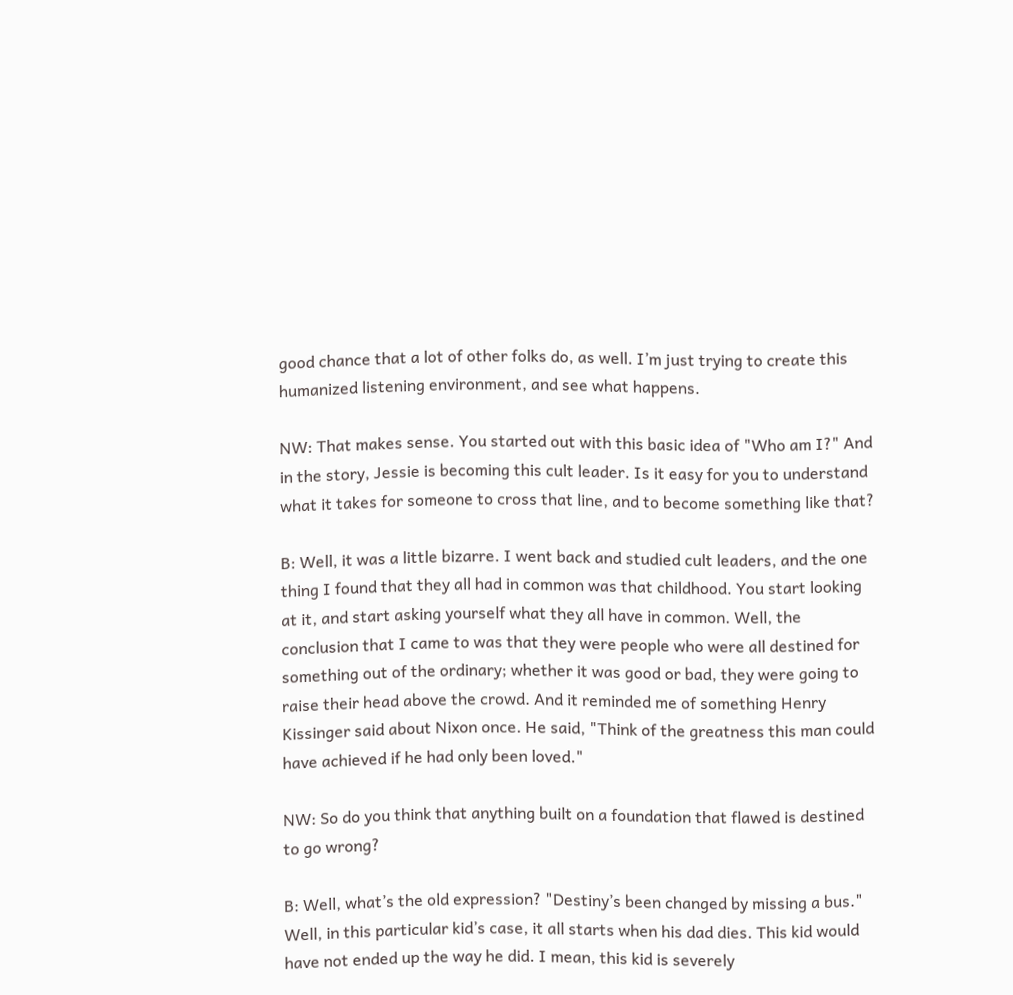good chance that a lot of other folks do, as well. I’m just trying to create this humanized listening environment, and see what happens.

NW: That makes sense. You started out with this basic idea of "Who am I?" And in the story, Jessie is becoming this cult leader. Is it easy for you to understand what it takes for someone to cross that line, and to become something like that?

B: Well, it was a little bizarre. I went back and studied cult leaders, and the one thing I found that they all had in common was that childhood. You start looking at it, and start asking yourself what they all have in common. Well, the conclusion that I came to was that they were people who were all destined for something out of the ordinary; whether it was good or bad, they were going to raise their head above the crowd. And it reminded me of something Henry Kissinger said about Nixon once. He said, "Think of the greatness this man could have achieved if he had only been loved."

NW: So do you think that anything built on a foundation that flawed is destined to go wrong?

B: Well, what’s the old expression? "Destiny’s been changed by missing a bus." Well, in this particular kid’s case, it all starts when his dad dies. This kid would have not ended up the way he did. I mean, this kid is severely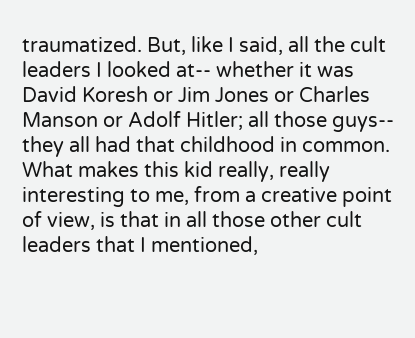traumatized. But, like I said, all the cult leaders I looked at-- whether it was David Koresh or Jim Jones or Charles Manson or Adolf Hitler; all those guys-- they all had that childhood in common. What makes this kid really, really interesting to me, from a creative point of view, is that in all those other cult leaders that I mentioned,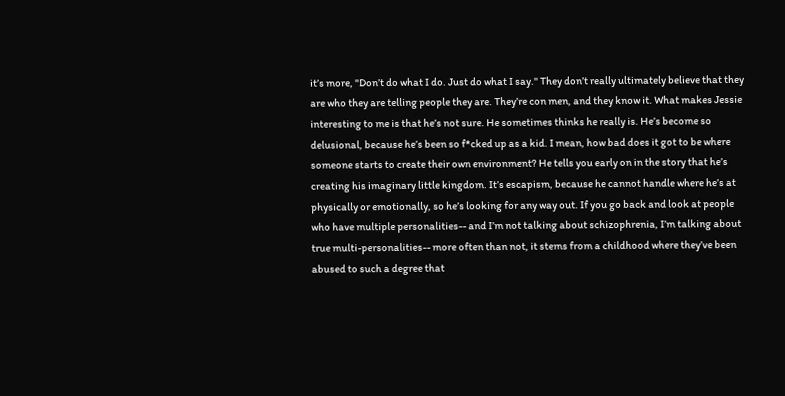it’s more, "Don’t do what I do. Just do what I say." They don’t really ultimately believe that they are who they are telling people they are. They’re con men, and they know it. What makes Jessie interesting to me is that he’s not sure. He sometimes thinks he really is. He’s become so delusional, because he’s been so f*cked up as a kid. I mean, how bad does it got to be where someone starts to create their own environment? He tells you early on in the story that he’s creating his imaginary little kingdom. It’s escapism, because he cannot handle where he’s at physically or emotionally, so he’s looking for any way out. If you go back and look at people who have multiple personalities-- and I’m not talking about schizophrenia, I’m talking about true multi-personalities-- more often than not, it stems from a childhood where they’ve been abused to such a degree that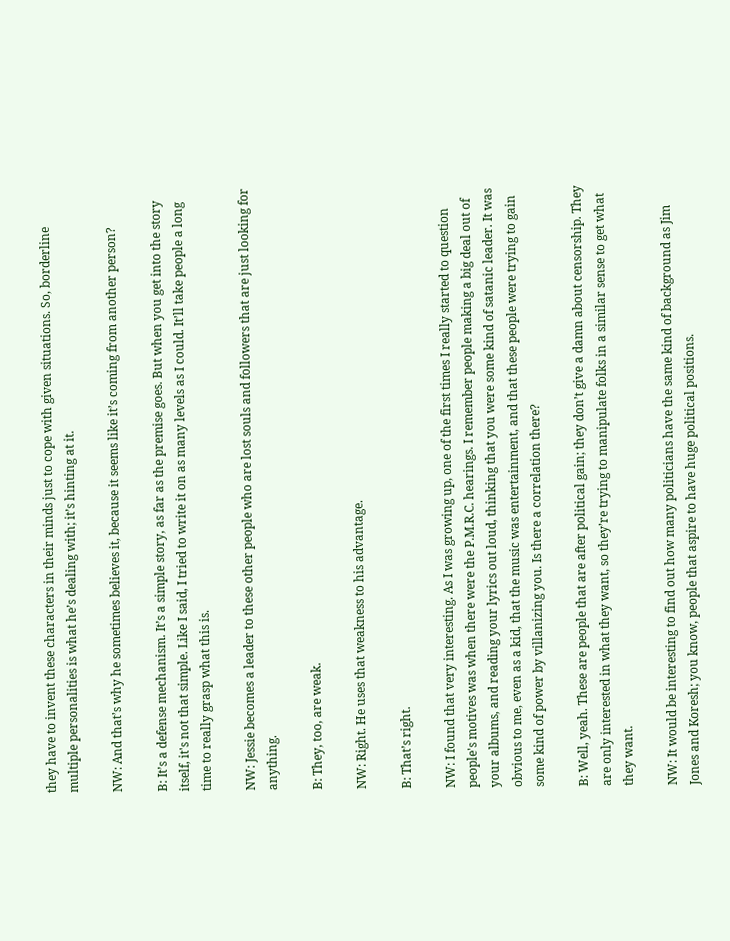they have to invent these characters in their minds just to cope with given situations. So, borderline multiple personalities is what he’s dealing with; it’s hinting at it.

NW: And that’s why he sometimes believes it, because it seems like it’s coming from another person?

B: It’s a defense mechanism. It’s a simple story, as far as the premise goes. But when you get into the story itself, it's not that simple. Like I said, I tried to write it on as many levels as I could. It’ll take people a long time to really grasp what this is.

NW: Jessie becomes a leader to these other people who are lost souls and followers that are just looking for anything.

B: They, too, are weak.

NW: Right. He uses that weakness to his advantage.

B: That’s right.

NW: I found that very interesting. As I was growing up, one of the first times I really started to question people's motives was when there were the P.M.R.C. hearings. I remember people making a big deal out of your albums, and reading your lyrics out loud, thinking that you were some kind of satanic leader. It was obvious to me, even as a kid, that the music was entertainment, and that these people were trying to gain some kind of power by villanizing you. Is there a correlation there?

B: Well, yeah. These are people that are after political gain; they don’t give a damn about censorship. They are only interested in what they want, so they’re trying to manipulate folks in a similar sense to get what they want.

NW: It would be interesting to find out how many politicians have the same kind of background as Jim Jones and Koresh; you know, people that aspire to have huge political positions.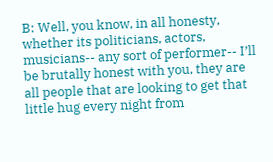B: Well, you know, in all honesty, whether its politicians, actors, musicians-- any sort of performer-- I’ll be brutally honest with you, they are all people that are looking to get that little hug every night from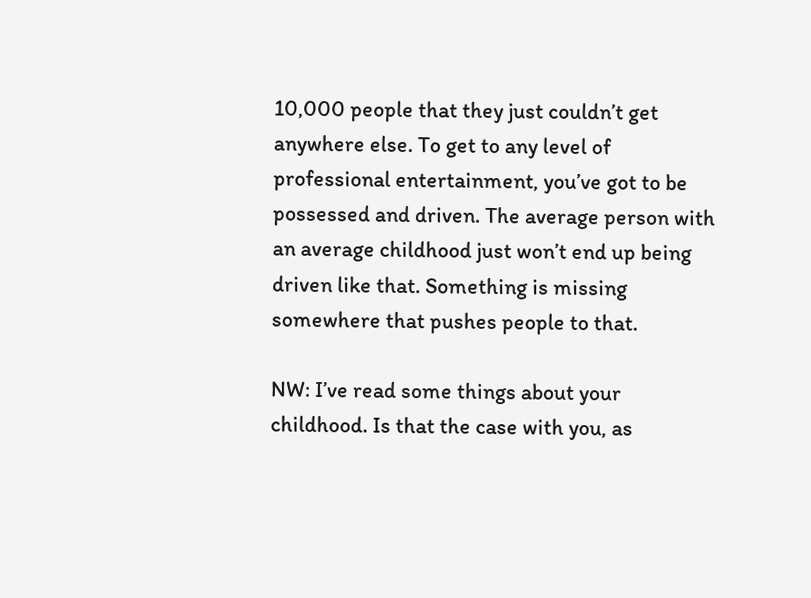10,000 people that they just couldn’t get anywhere else. To get to any level of professional entertainment, you’ve got to be possessed and driven. The average person with an average childhood just won’t end up being driven like that. Something is missing somewhere that pushes people to that.

NW: I’ve read some things about your childhood. Is that the case with you, as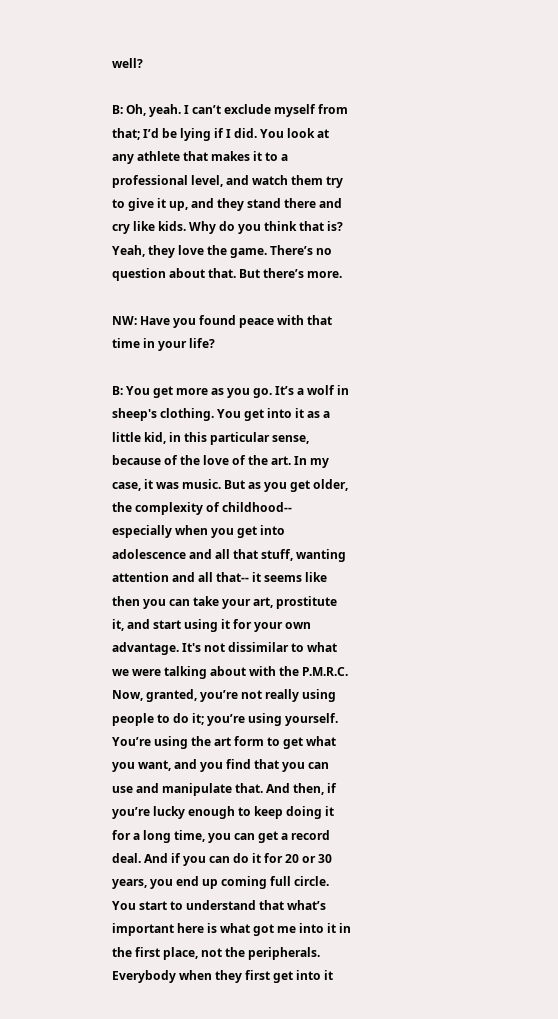well?

B: Oh, yeah. I can’t exclude myself from that; I’d be lying if I did. You look at any athlete that makes it to a professional level, and watch them try to give it up, and they stand there and cry like kids. Why do you think that is? Yeah, they love the game. There’s no question about that. But there’s more.

NW: Have you found peace with that time in your life?

B: You get more as you go. It’s a wolf in sheep's clothing. You get into it as a little kid, in this particular sense, because of the love of the art. In my case, it was music. But as you get older, the complexity of childhood-- especially when you get into adolescence and all that stuff, wanting attention and all that-- it seems like then you can take your art, prostitute it, and start using it for your own advantage. It's not dissimilar to what we were talking about with the P.M.R.C. Now, granted, you’re not really using people to do it; you’re using yourself. You’re using the art form to get what you want, and you find that you can use and manipulate that. And then, if you’re lucky enough to keep doing it for a long time, you can get a record deal. And if you can do it for 20 or 30 years, you end up coming full circle. You start to understand that what’s important here is what got me into it in the first place, not the peripherals. Everybody when they first get into it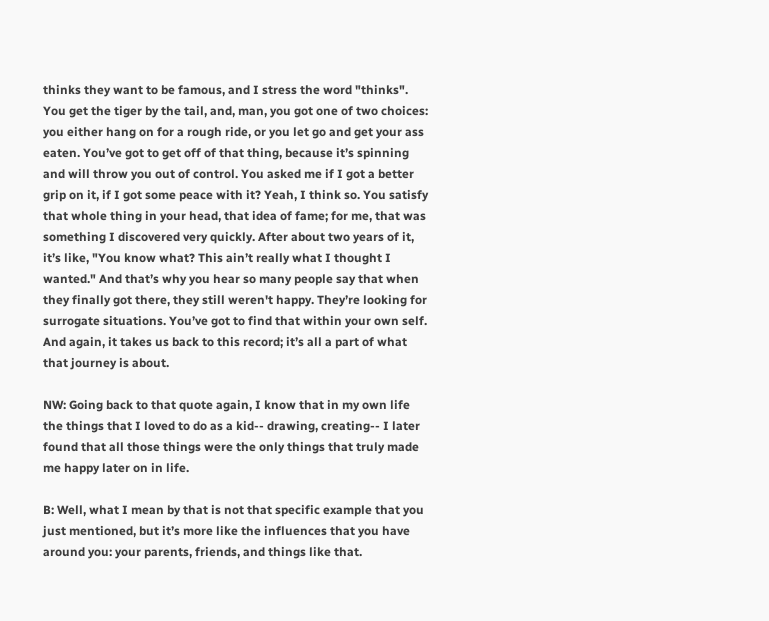thinks they want to be famous, and I stress the word "thinks". You get the tiger by the tail, and, man, you got one of two choices: you either hang on for a rough ride, or you let go and get your ass eaten. You’ve got to get off of that thing, because it’s spinning and will throw you out of control. You asked me if I got a better grip on it, if I got some peace with it? Yeah, I think so. You satisfy that whole thing in your head, that idea of fame; for me, that was something I discovered very quickly. After about two years of it, it’s like, "You know what? This ain’t really what I thought I wanted." And that’s why you hear so many people say that when they finally got there, they still weren't happy. They’re looking for surrogate situations. You’ve got to find that within your own self. And again, it takes us back to this record; it’s all a part of what that journey is about.

NW: Going back to that quote again, I know that in my own life the things that I loved to do as a kid-- drawing, creating-- I later found that all those things were the only things that truly made me happy later on in life.

B: Well, what I mean by that is not that specific example that you just mentioned, but it’s more like the influences that you have around you: your parents, friends, and things like that.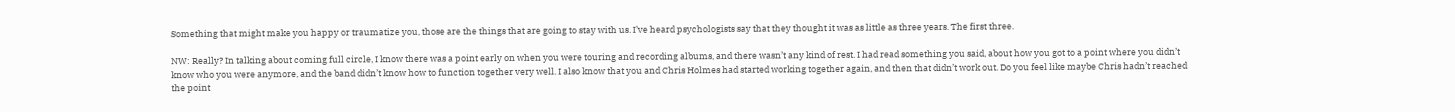Something that might make you happy or traumatize you, those are the things that are going to stay with us. I’ve heard psychologists say that they thought it was as little as three years. The first three.

NW: Really? In talking about coming full circle, I know there was a point early on when you were touring and recording albums, and there wasn’t any kind of rest. I had read something you said, about how you got to a point where you didn’t know who you were anymore, and the band didn’t know how to function together very well. I also know that you and Chris Holmes had started working together again, and then that didn’t work out. Do you feel like maybe Chris hadn’t reached the point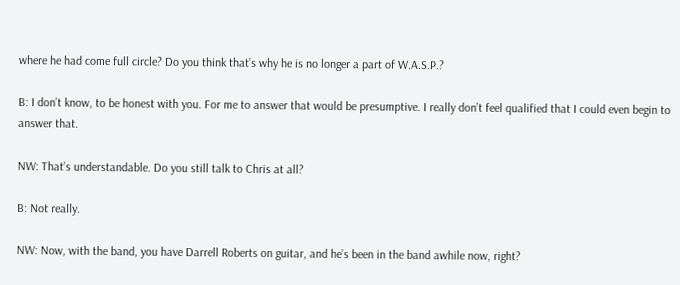where he had come full circle? Do you think that’s why he is no longer a part of W.A.S.P.?

B: I don’t know, to be honest with you. For me to answer that would be presumptive. I really don’t feel qualified that I could even begin to answer that.

NW: That’s understandable. Do you still talk to Chris at all?

B: Not really.

NW: Now, with the band, you have Darrell Roberts on guitar, and he’s been in the band awhile now, right?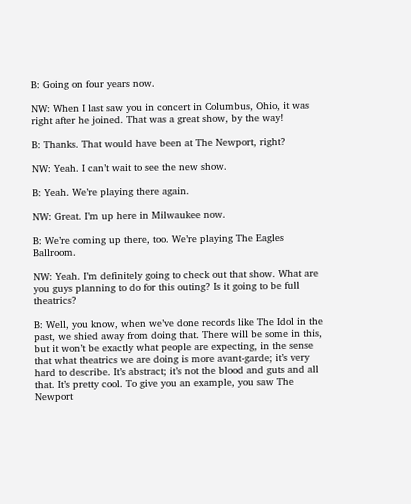B: Going on four years now.

NW: When I last saw you in concert in Columbus, Ohio, it was right after he joined. That was a great show, by the way!

B: Thanks. That would have been at The Newport, right?

NW: Yeah. I can’t wait to see the new show.

B: Yeah. We’re playing there again.

NW: Great. I’m up here in Milwaukee now.

B: We’re coming up there, too. We’re playing The Eagles Ballroom.

NW: Yeah. I’m definitely going to check out that show. What are you guys planning to do for this outing? Is it going to be full theatrics?

B: Well, you know, when we’ve done records like The Idol in the past, we shied away from doing that. There will be some in this, but it won’t be exactly what people are expecting, in the sense that what theatrics we are doing is more avant-garde; it’s very hard to describe. It’s abstract; it’s not the blood and guts and all that. It’s pretty cool. To give you an example, you saw The Newport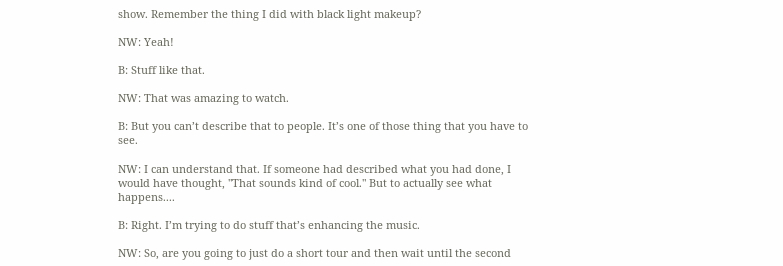show. Remember the thing I did with black light makeup?

NW: Yeah!

B: Stuff like that.

NW: That was amazing to watch.

B: But you can’t describe that to people. It’s one of those thing that you have to see.

NW: I can understand that. If someone had described what you had done, I would have thought, "That sounds kind of cool." But to actually see what happens....

B: Right. I’m trying to do stuff that’s enhancing the music.

NW: So, are you going to just do a short tour and then wait until the second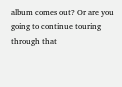album comes out? Or are you going to continue touring through that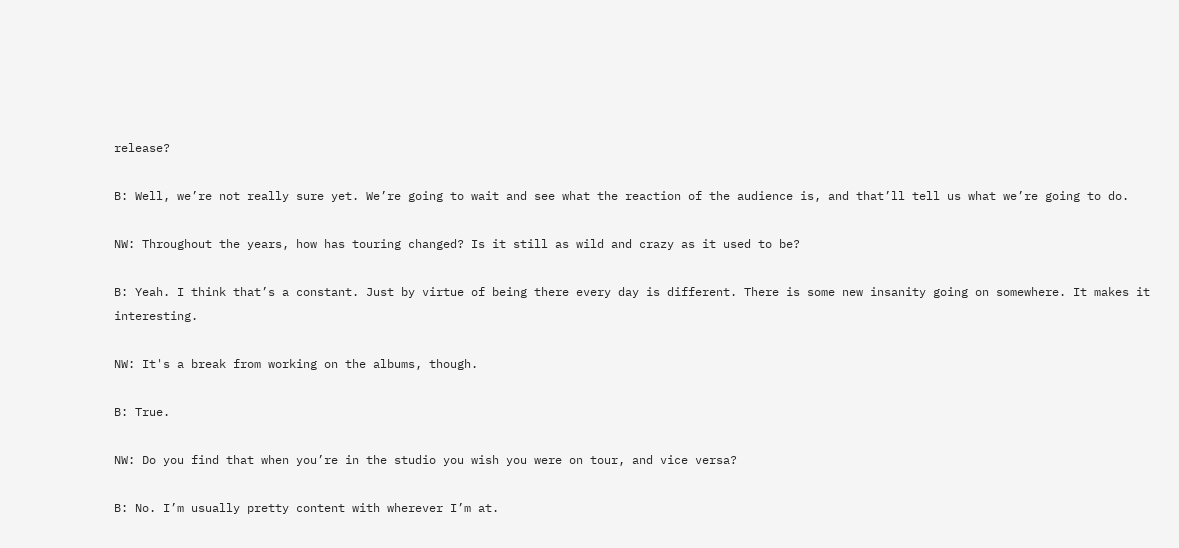release?

B: Well, we’re not really sure yet. We’re going to wait and see what the reaction of the audience is, and that’ll tell us what we’re going to do.

NW: Throughout the years, how has touring changed? Is it still as wild and crazy as it used to be?

B: Yeah. I think that’s a constant. Just by virtue of being there every day is different. There is some new insanity going on somewhere. It makes it interesting.

NW: It's a break from working on the albums, though.

B: True.

NW: Do you find that when you’re in the studio you wish you were on tour, and vice versa?

B: No. I’m usually pretty content with wherever I’m at.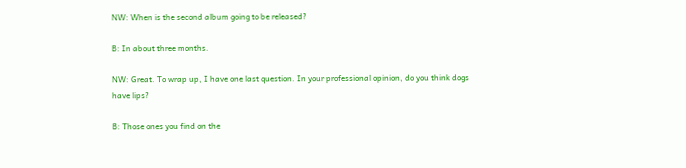NW: When is the second album going to be released?

B: In about three months.

NW: Great. To wrap up, I have one last question. In your professional opinion, do you think dogs have lips?

B: Those ones you find on the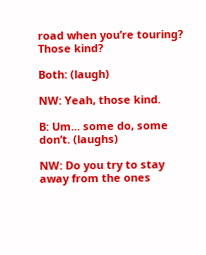road when you’re touring? Those kind?

Both: (laugh)

NW: Yeah, those kind.

B: Um... some do, some don’t. (laughs)

NW: Do you try to stay away from the ones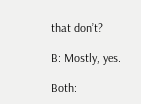that don’t?

B: Mostly, yes.

Both: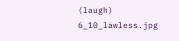(laugh)
6_10_lawless.jpg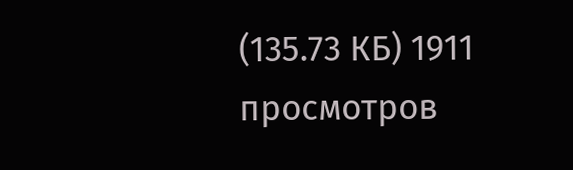(135.73 КБ) 1911 просмотров